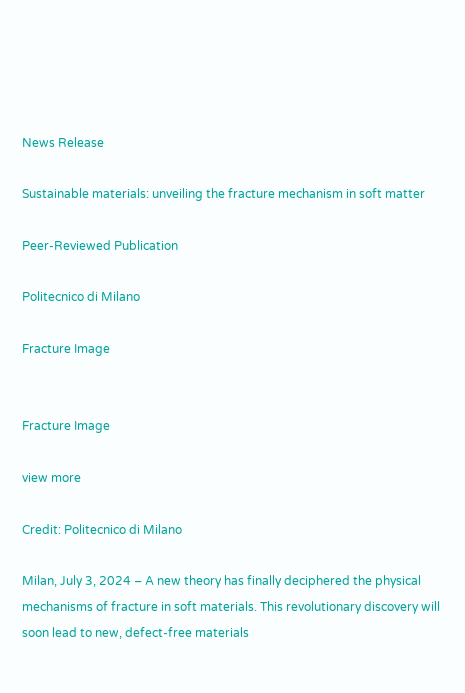News Release

Sustainable materials: unveiling the fracture mechanism in soft matter

Peer-Reviewed Publication

Politecnico di Milano

Fracture Image


Fracture Image

view more

Credit: Politecnico di Milano

Milan, July 3, 2024 – A new theory has finally deciphered the physical mechanisms of fracture in soft materials. This revolutionary discovery will soon lead to new, defect-free materials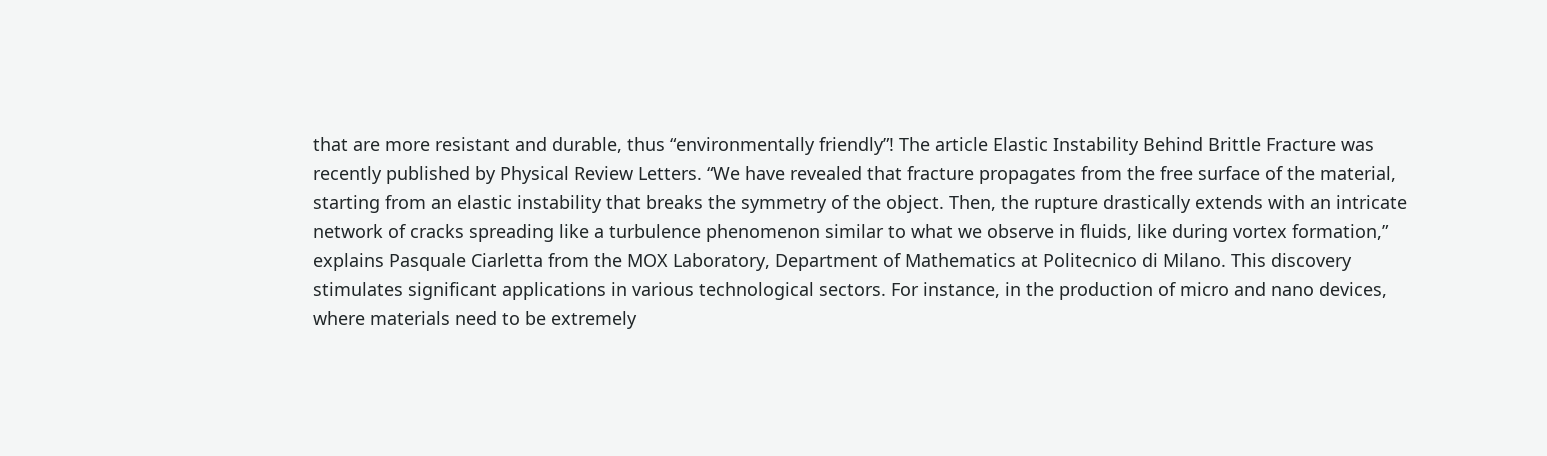that are more resistant and durable, thus “environmentally friendly”! The article Elastic Instability Behind Brittle Fracture was recently published by Physical Review Letters. “We have revealed that fracture propagates from the free surface of the material, starting from an elastic instability that breaks the symmetry of the object. Then, the rupture drastically extends with an intricate network of cracks spreading like a turbulence phenomenon similar to what we observe in fluids, like during vortex formation,” explains Pasquale Ciarletta from the MOX Laboratory, Department of Mathematics at Politecnico di Milano. This discovery stimulates significant applications in various technological sectors. For instance, in the production of micro and nano devices, where materials need to be extremely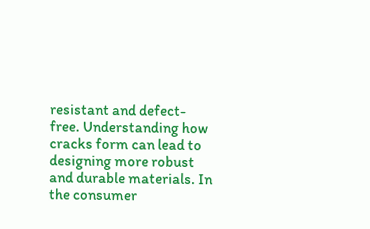resistant and defect-free. Understanding how cracks form can lead to designing more robust and durable materials. In the consumer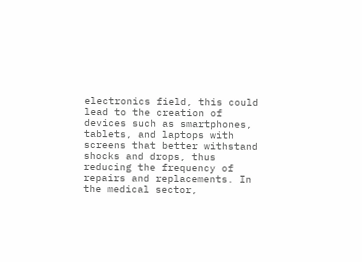electronics field, this could lead to the creation of devices such as smartphones, tablets, and laptops with screens that better withstand shocks and drops, thus reducing the frequency of repairs and replacements. In the medical sector,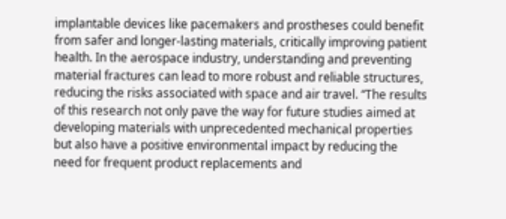implantable devices like pacemakers and prostheses could benefit from safer and longer-lasting materials, critically improving patient health. In the aerospace industry, understanding and preventing material fractures can lead to more robust and reliable structures, reducing the risks associated with space and air travel. “The results of this research not only pave the way for future studies aimed at developing materials with unprecedented mechanical properties but also have a positive environmental impact by reducing the need for frequent product replacements and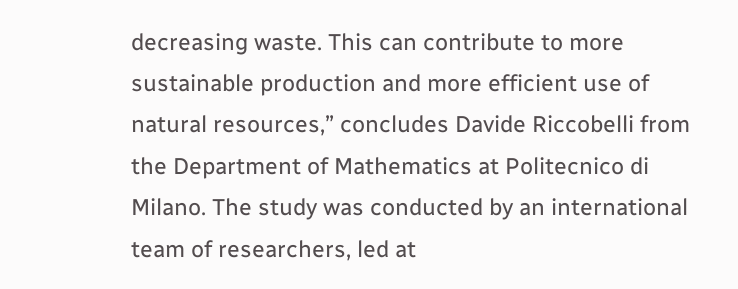decreasing waste. This can contribute to more sustainable production and more efficient use of natural resources,” concludes Davide Riccobelli from the Department of Mathematics at Politecnico di Milano. The study was conducted by an international team of researchers, led at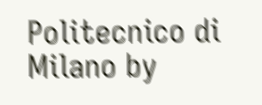Politecnico di Milano by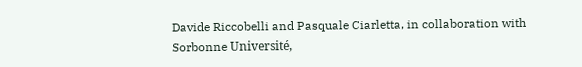Davide Riccobelli and Pasquale Ciarletta, in collaboration with Sorbonne Université,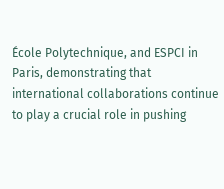École Polytechnique, and ESPCI in Paris, demonstrating that international collaborations continue to play a crucial role in pushing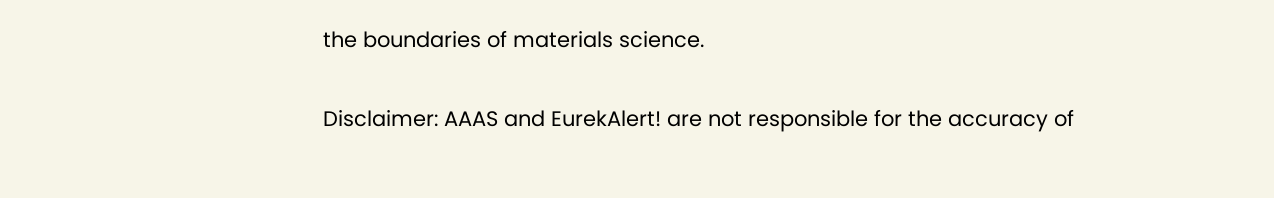the boundaries of materials science.

Disclaimer: AAAS and EurekAlert! are not responsible for the accuracy of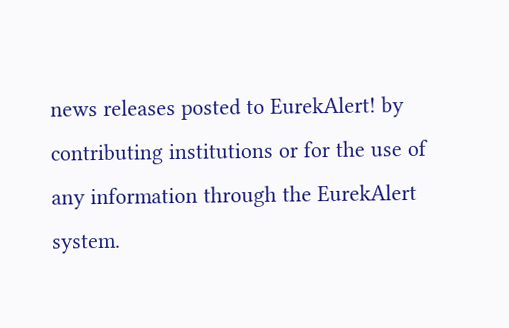news releases posted to EurekAlert! by contributing institutions or for the use of any information through the EurekAlert system.